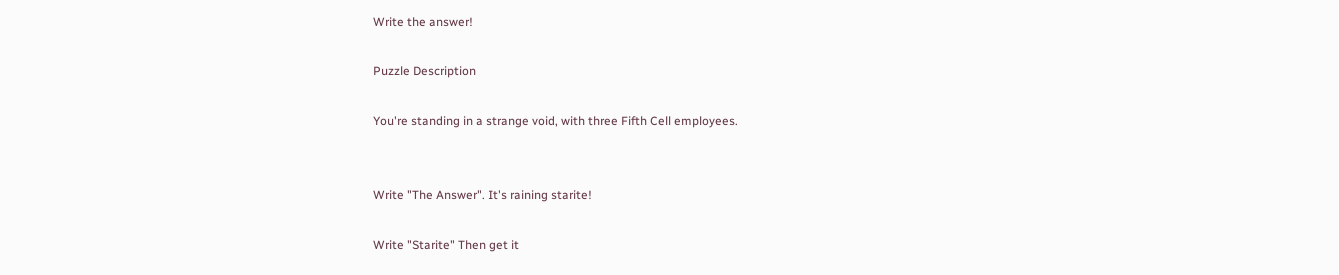Write the answer!

Puzzle Description

You're standing in a strange void, with three Fifth Cell employees.


Write "The Answer". It's raining starite!

Write "Starite" Then get it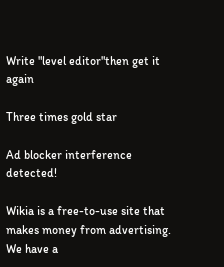Write "level editor"then get it again

Three times gold star

Ad blocker interference detected!

Wikia is a free-to-use site that makes money from advertising. We have a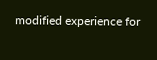modified experience for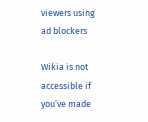viewers using ad blockers

Wikia is not accessible if you’ve made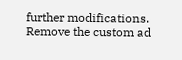further modifications. Remove the custom ad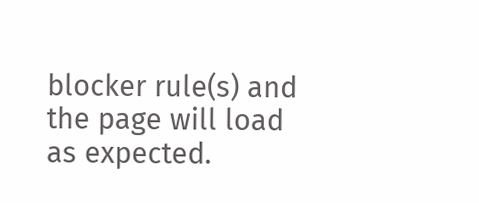blocker rule(s) and the page will load as expected.